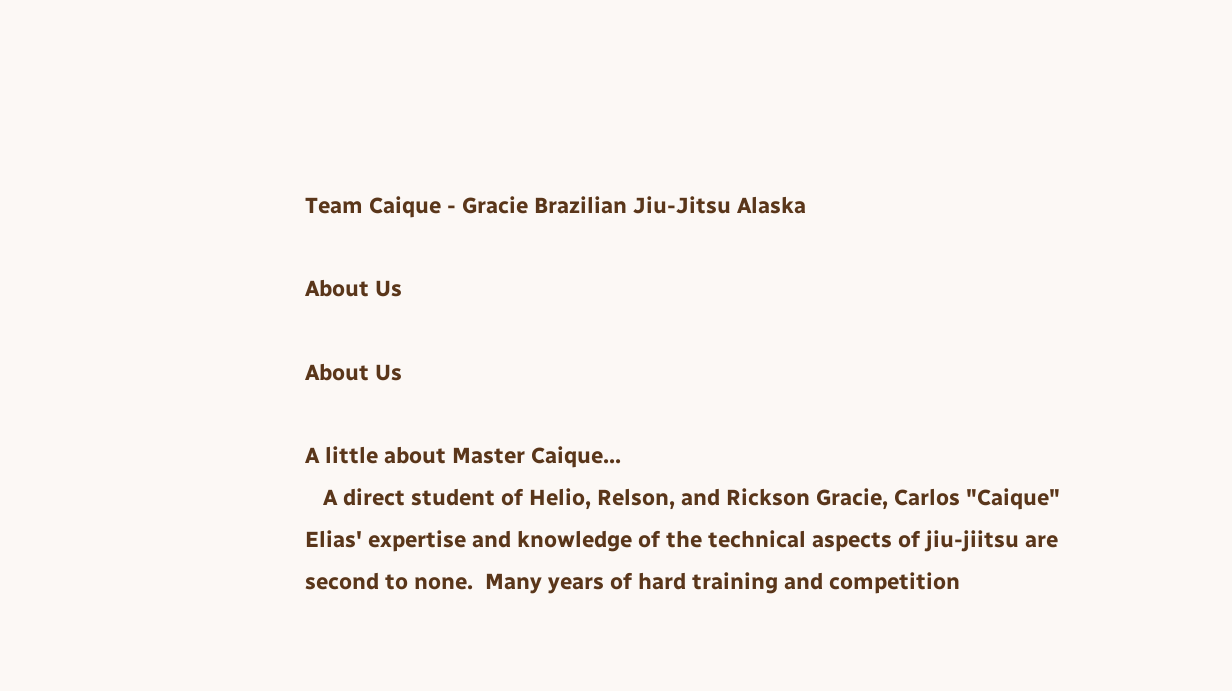Team Caique - Gracie Brazilian Jiu-Jitsu Alaska

About Us

About Us

A little about Master Caique...
   A direct student of Helio, Relson, and Rickson Gracie, Carlos "Caique" Elias' expertise and knowledge of the technical aspects of jiu-jiitsu are second to none.  Many years of hard training and competition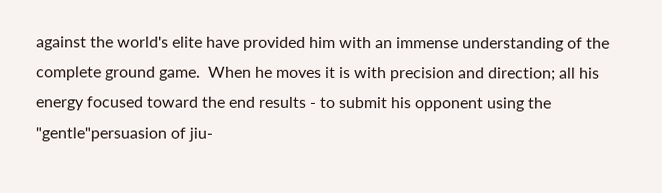against the world's elite have provided him with an immense understanding of the complete ground game.  When he moves it is with precision and direction; all his energy focused toward the end results - to submit his opponent using the "gentle"persuasion of jiu-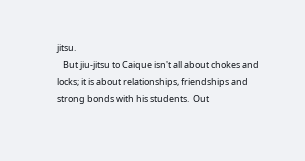jitsu.
   But jiu-jitsu to Caique isn't all about chokes and locks; it is about relationships, friendships and strong bonds with his students.  Out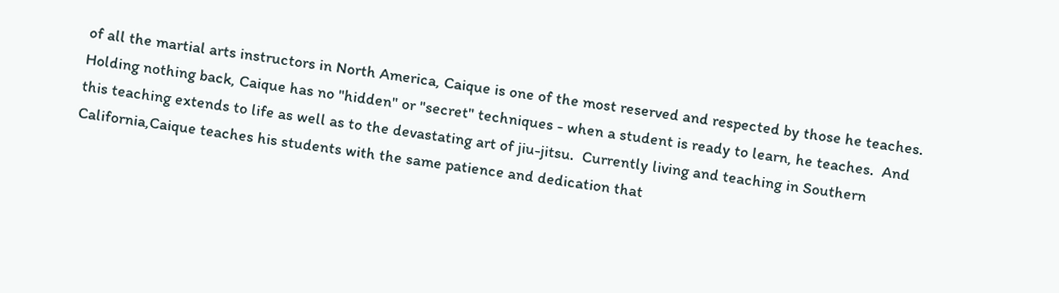of all the martial arts instructors in North America, Caique is one of the most reserved and respected by those he teaches.  Holding nothing back, Caique has no "hidden" or "secret" techniques - when a student is ready to learn, he teaches.  And this teaching extends to life as well as to the devastating art of jiu-jitsu.  Currently living and teaching in Southern California,Caique teaches his students with the same patience and dedication that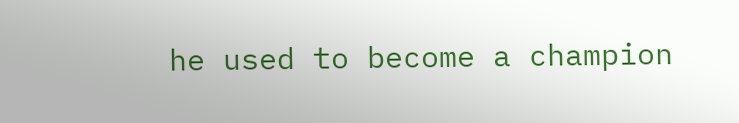he used to become a champion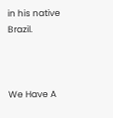in his native Brazil.



We Have A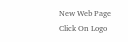New Web Page
Click On Logo